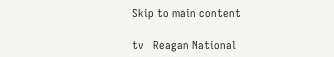Skip to main content

tv   Reagan National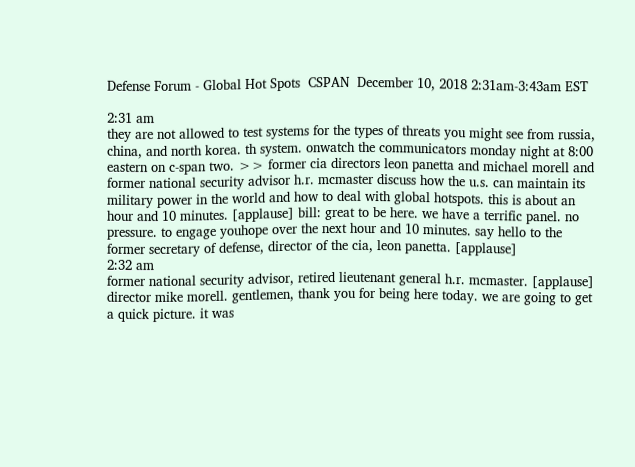Defense Forum - Global Hot Spots  CSPAN  December 10, 2018 2:31am-3:43am EST

2:31 am
they are not allowed to test systems for the types of threats you might see from russia, china, and north korea. th system. onwatch the communicators monday night at 8:00 eastern on c-span two. >> former cia directors leon panetta and michael morell and former national security advisor h.r. mcmaster discuss how the u.s. can maintain its military power in the world and how to deal with global hotspots. this is about an hour and 10 minutes. [applause] bill: great to be here. we have a terrific panel. no pressure. to engage youhope over the next hour and 10 minutes. say hello to the former secretary of defense, director of the cia, leon panetta. [applause]
2:32 am
former national security advisor, retired lieutenant general h.r. mcmaster. [applause] director mike morell. gentlemen, thank you for being here today. we are going to get a quick picture. it was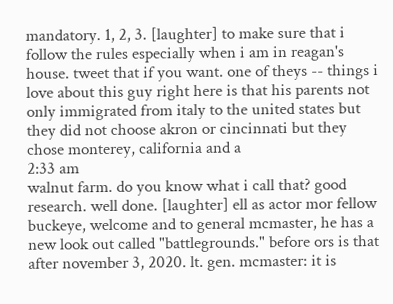mandatory. 1, 2, 3. [laughter] to make sure that i follow the rules especially when i am in reagan's house. tweet that if you want. one of theys -- things i love about this guy right here is that his parents not only immigrated from italy to the united states but they did not choose akron or cincinnati but they chose monterey, california and a
2:33 am
walnut farm. do you know what i call that? good research. well done. [laughter] ell as actor mor fellow buckeye, welcome and to general mcmaster, he has a new look out called "battlegrounds." before ors is that after november 3, 2020. lt. gen. mcmaster: it is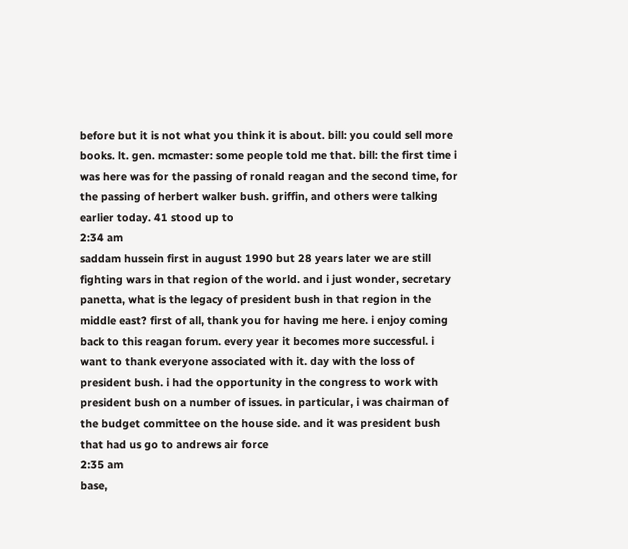before but it is not what you think it is about. bill: you could sell more books. lt. gen. mcmaster: some people told me that. bill: the first time i was here was for the passing of ronald reagan and the second time, for the passing of herbert walker bush. griffin, and others were talking earlier today. 41 stood up to
2:34 am
saddam hussein first in august 1990 but 28 years later we are still fighting wars in that region of the world. and i just wonder, secretary panetta, what is the legacy of president bush in that region in the middle east? first of all, thank you for having me here. i enjoy coming back to this reagan forum. every year it becomes more successful. i want to thank everyone associated with it. day with the loss of president bush. i had the opportunity in the congress to work with president bush on a number of issues. in particular, i was chairman of the budget committee on the house side. and it was president bush that had us go to andrews air force
2:35 am
base,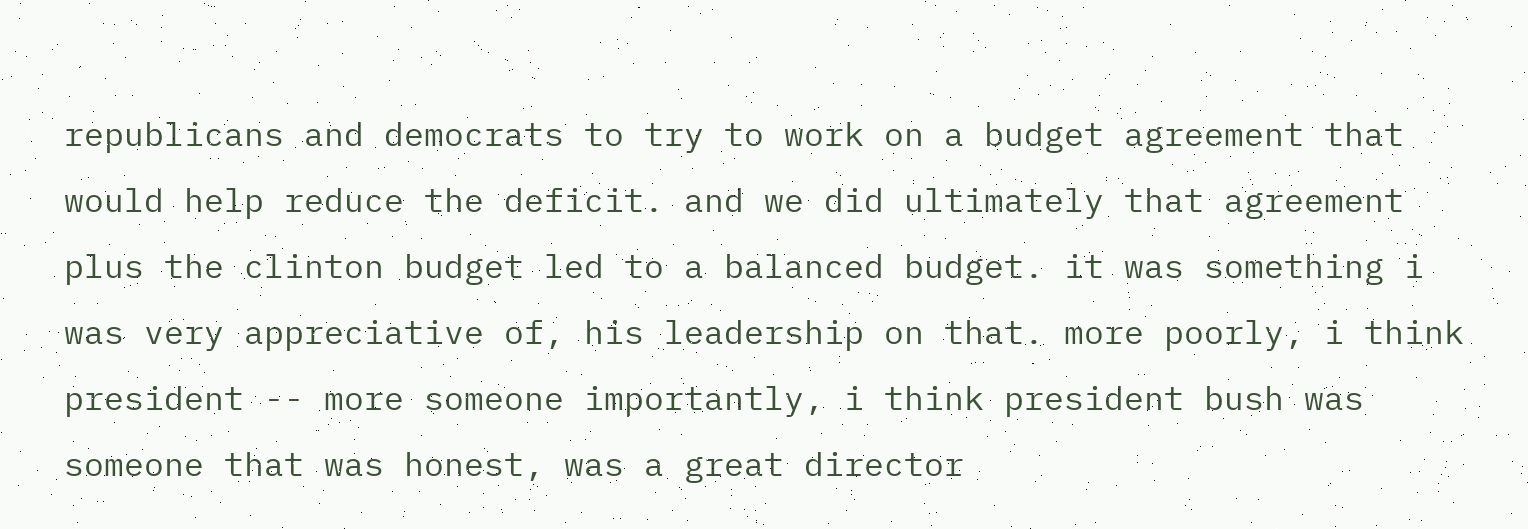republicans and democrats to try to work on a budget agreement that would help reduce the deficit. and we did ultimately that agreement plus the clinton budget led to a balanced budget. it was something i was very appreciative of, his leadership on that. more poorly, i think president -- more someone importantly, i think president bush was someone that was honest, was a great director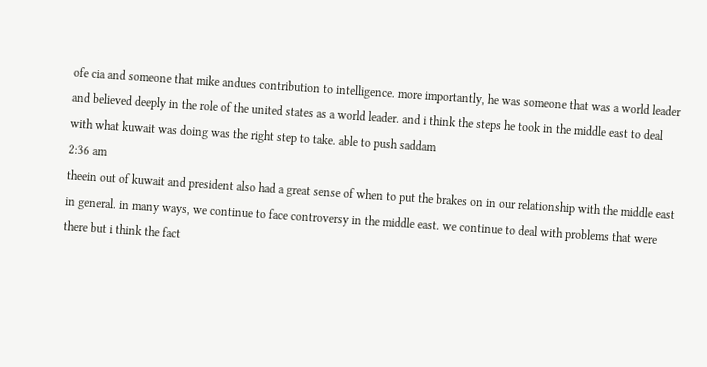ofe cia and someone that mike andues contribution to intelligence. more importantly, he was someone that was a world leader and believed deeply in the role of the united states as a world leader. and i think the steps he took in the middle east to deal with what kuwait was doing was the right step to take. able to push saddam
2:36 am
theein out of kuwait and president also had a great sense of when to put the brakes on in our relationship with the middle east in general. in many ways, we continue to face controversy in the middle east. we continue to deal with problems that were there but i think the fact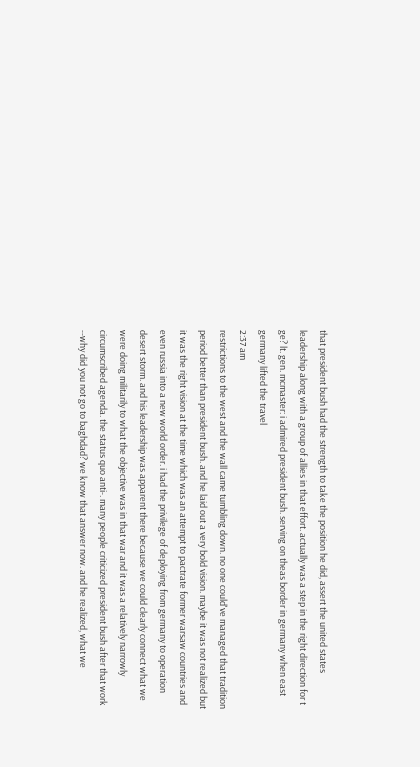that president bush had the strength to take the position he did, assert the united states leadership along with a group of allies in that effort. actually was a step in the right direction for t ge? lt. gen. mcmaster: i admired president bush. serving on theas border in germany when east germany lifted the travel
2:37 am
restrictions to the west and the wall came tumbling down. no one could've managed that tradition period better than president bush. and he laid out a very bold vision. maybe it was not realized but it was the right vision at the time which was an attempt to pactrate former warsaw countries and even russia into a new world order. i had the privilege of deploying from germany to operation desert storm. and his leadership was apparent there because we could clearly connect what we were doing militarily to what the objective was in that war and it was a relatively narrowly circumscribed agenda. the status quo anti-. many people criticized president bush after that work --why did you not go to baghdad? we know that answer now. and he realized, what we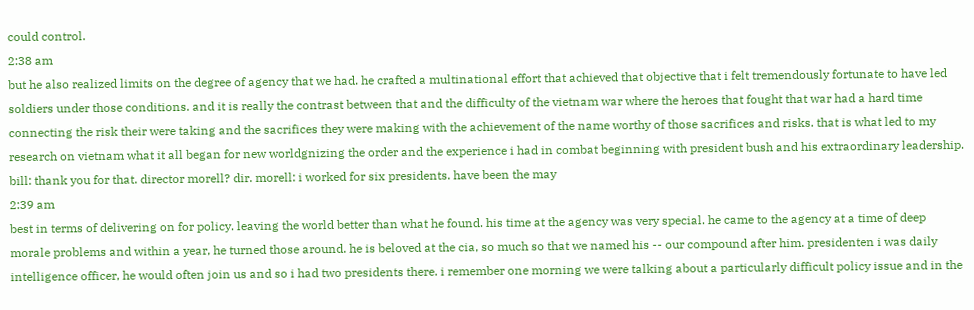could control.
2:38 am
but he also realized limits on the degree of agency that we had. he crafted a multinational effort that achieved that objective that i felt tremendously fortunate to have led soldiers under those conditions. and it is really the contrast between that and the difficulty of the vietnam war where the heroes that fought that war had a hard time connecting the risk their were taking and the sacrifices they were making with the achievement of the name worthy of those sacrifices and risks. that is what led to my research on vietnam what it all began for new worldgnizing the order and the experience i had in combat beginning with president bush and his extraordinary leadership. bill: thank you for that. director morell? dir. morell: i worked for six presidents. have been the may
2:39 am
best in terms of delivering on for policy. leaving the world better than what he found. his time at the agency was very special. he came to the agency at a time of deep morale problems and within a year, he turned those around. he is beloved at the cia, so much so that we named his -- our compound after him. presidenten i was daily intelligence officer, he would often join us and so i had two presidents there. i remember one morning we were talking about a particularly difficult policy issue and in the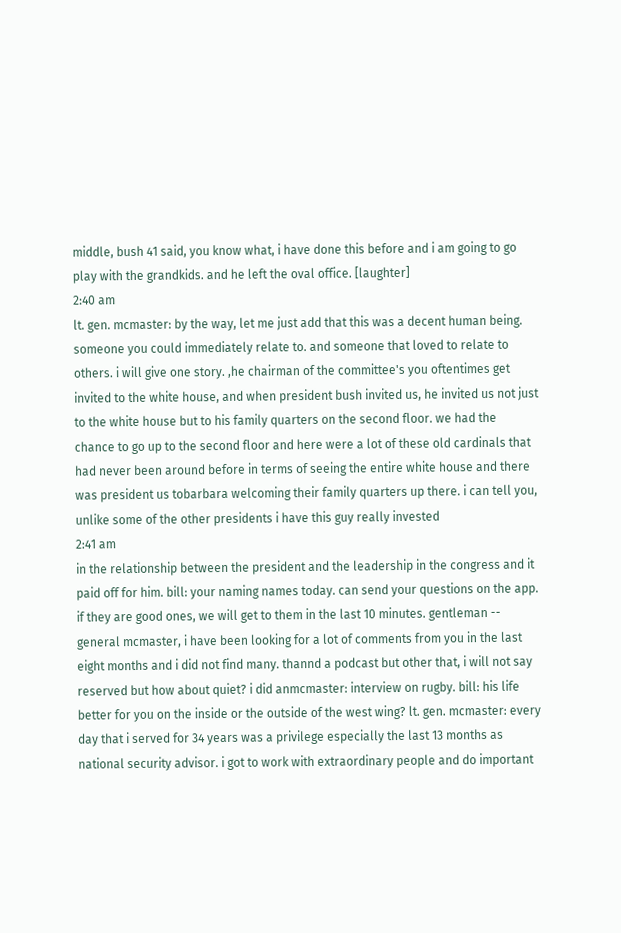middle, bush 41 said, you know what, i have done this before and i am going to go play with the grandkids. and he left the oval office. [laughter]
2:40 am
lt. gen. mcmaster: by the way, let me just add that this was a decent human being. someone you could immediately relate to. and someone that loved to relate to others. i will give one story. ,he chairman of the committee's you oftentimes get invited to the white house, and when president bush invited us, he invited us not just to the white house but to his family quarters on the second floor. we had the chance to go up to the second floor and here were a lot of these old cardinals that had never been around before in terms of seeing the entire white house and there was president us tobarbara welcoming their family quarters up there. i can tell you, unlike some of the other presidents i have this guy really invested
2:41 am
in the relationship between the president and the leadership in the congress and it paid off for him. bill: your naming names today. can send your questions on the app. if they are good ones, we will get to them in the last 10 minutes. gentleman -- general mcmaster, i have been looking for a lot of comments from you in the last eight months and i did not find many. thannd a podcast but other that, i will not say reserved but how about quiet? i did anmcmaster: interview on rugby. bill: his life better for you on the inside or the outside of the west wing? lt. gen. mcmaster: every day that i served for 34 years was a privilege especially the last 13 months as national security advisor. i got to work with extraordinary people and do important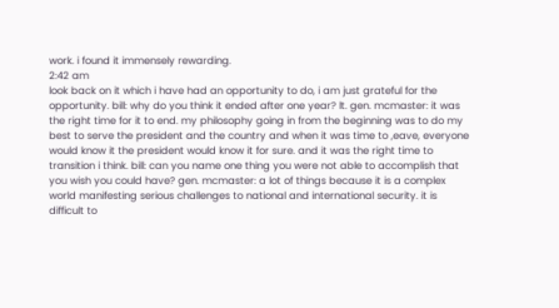work. i found it immensely rewarding.
2:42 am
look back on it which i have had an opportunity to do, i am just grateful for the opportunity. bill: why do you think it ended after one year? lt. gen. mcmaster: it was the right time for it to end. my philosophy going in from the beginning was to do my best to serve the president and the country and when it was time to ,eave, everyone would know it the president would know it for sure. and it was the right time to transition i think. bill: can you name one thing you were not able to accomplish that you wish you could have? gen. mcmaster: a lot of things because it is a complex world manifesting serious challenges to national and international security. it is difficult to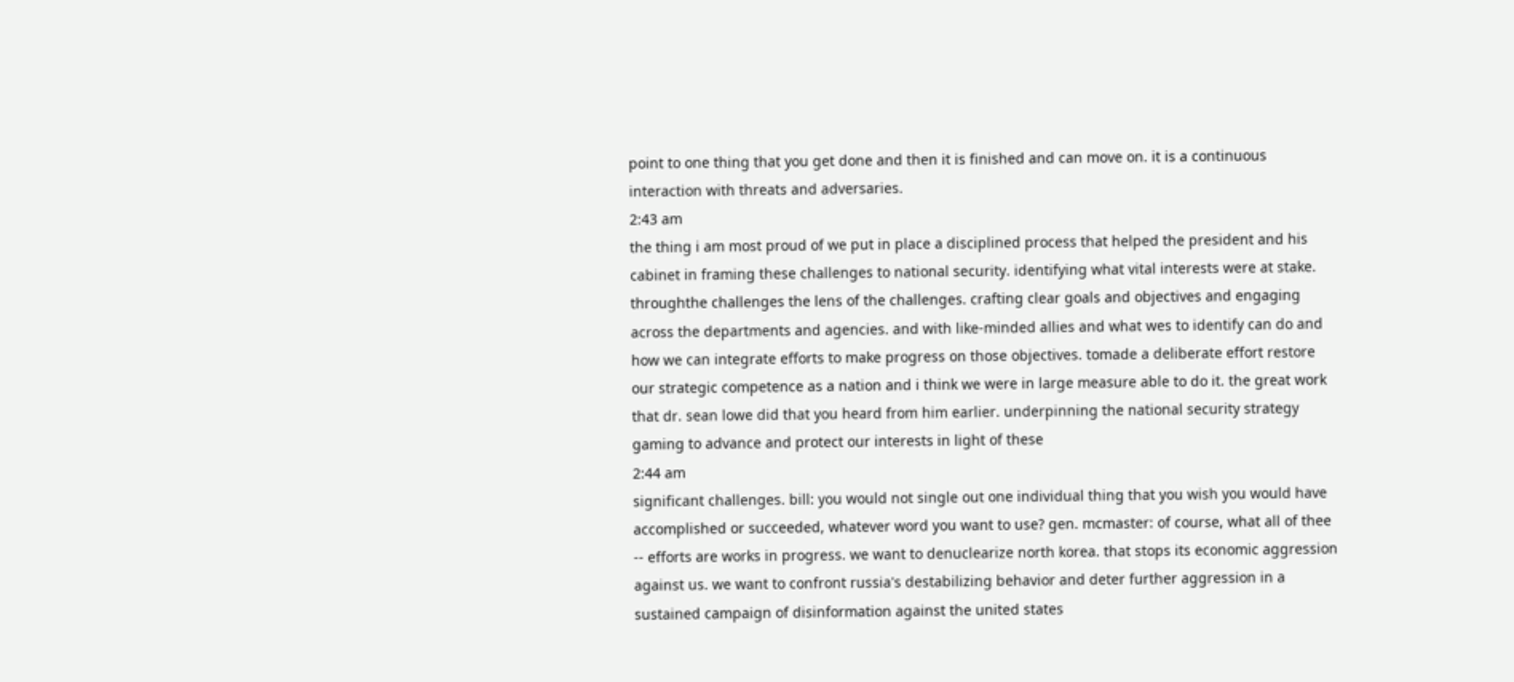point to one thing that you get done and then it is finished and can move on. it is a continuous interaction with threats and adversaries.
2:43 am
the thing i am most proud of we put in place a disciplined process that helped the president and his cabinet in framing these challenges to national security. identifying what vital interests were at stake. throughthe challenges the lens of the challenges. crafting clear goals and objectives and engaging across the departments and agencies. and with like-minded allies and what wes to identify can do and how we can integrate efforts to make progress on those objectives. tomade a deliberate effort restore our strategic competence as a nation and i think we were in large measure able to do it. the great work that dr. sean lowe did that you heard from him earlier. underpinning the national security strategy gaming to advance and protect our interests in light of these
2:44 am
significant challenges. bill: you would not single out one individual thing that you wish you would have accomplished or succeeded, whatever word you want to use? gen. mcmaster: of course, what all of thee -- efforts are works in progress. we want to denuclearize north korea. that stops its economic aggression against us. we want to confront russia's destabilizing behavior and deter further aggression in a sustained campaign of disinformation against the united states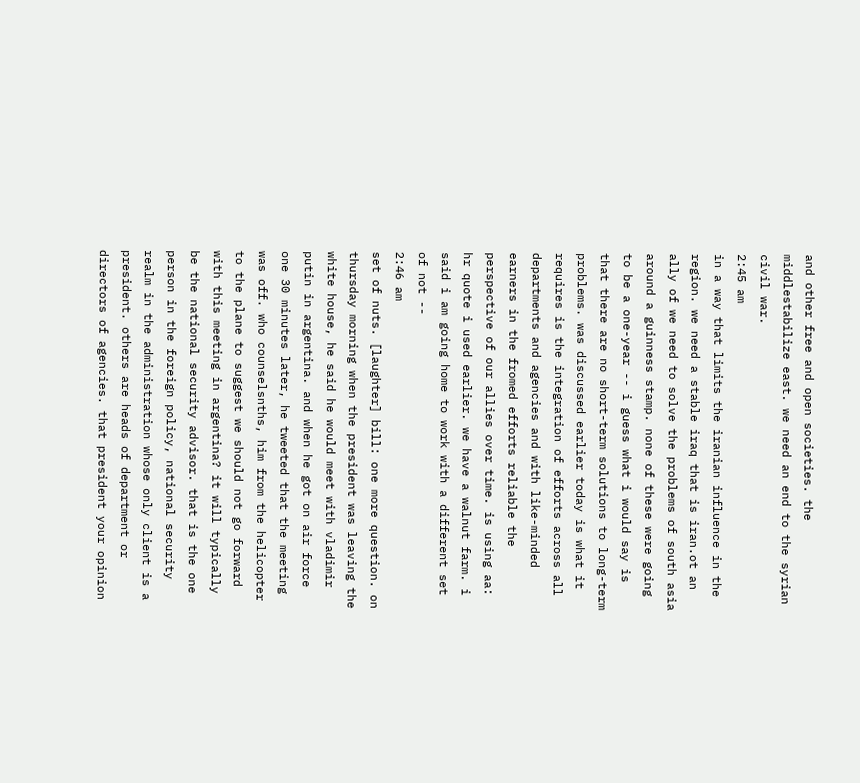and other free and open societies. the middlestabilize east. we need an end to the syrian civil war.
2:45 am
in a way that limits the iranian influence in the region. we need a stable iraq that is iran.ot an ally of we need to solve the problems of south asia around a guinness stamp. none of these were going to be a one-year -- i guess what i would say is that there are no short-term solutions to long-term problems. was discussed earlier today is what it requires is the integration of efforts across all departments and agencies and with like-minded earners in the fromed efforts reliable the perspective of our allies over time. is using aa: hr quote i used earlier. we have a walnut farm. i said i am going home to work with a different set of not --
2:46 am
set of nuts. [laughter] bill: one more question. on thursday morning when the president was leaving the white house, he said he would meet with vladimir putin in argentina. and when he got on air force one 30 minutes later, he tweeted that the meeting was off. who counselsnths, him from the helicopter to the plane to suggest we should not go forward with this meeting in argentina? it will typically be the national security advisor. that is the one person in the foreign policy, national security realm in the administration whose only client is a president. others are heads of department or directors of agencies. that president your opinion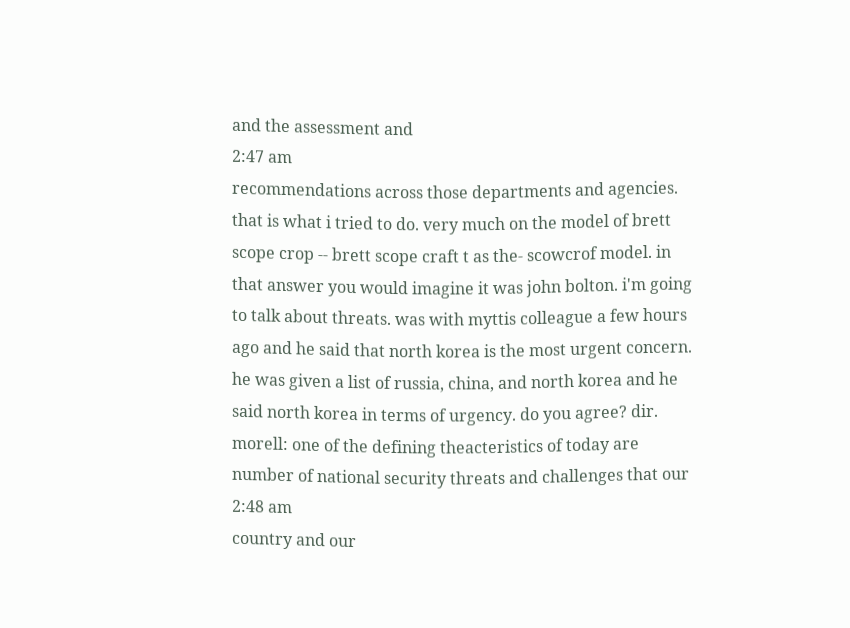and the assessment and
2:47 am
recommendations across those departments and agencies. that is what i tried to do. very much on the model of brett scope crop -- brett scope craft t as the- scowcrof model. in that answer you would imagine it was john bolton. i'm going to talk about threats. was with myttis colleague a few hours ago and he said that north korea is the most urgent concern. he was given a list of russia, china, and north korea and he said north korea in terms of urgency. do you agree? dir. morell: one of the defining theacteristics of today are number of national security threats and challenges that our
2:48 am
country and our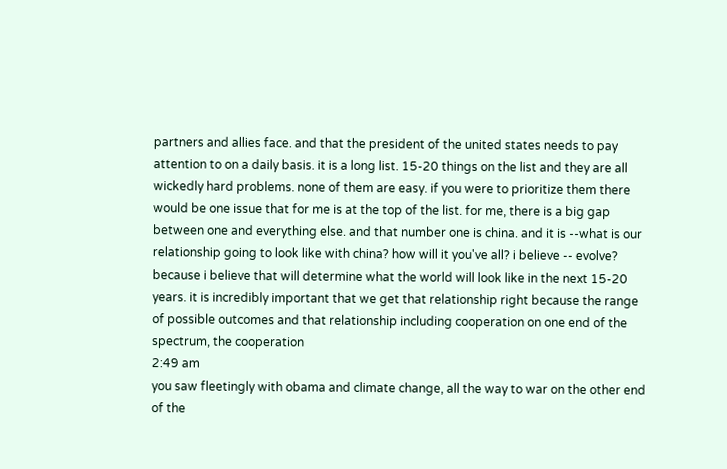partners and allies face. and that the president of the united states needs to pay attention to on a daily basis. it is a long list. 15-20 things on the list and they are all wickedly hard problems. none of them are easy. if you were to prioritize them there would be one issue that for me is at the top of the list. for me, there is a big gap between one and everything else. and that number one is china. and it is --what is our relationship going to look like with china? how will it you've all? i believe -- evolve? because i believe that will determine what the world will look like in the next 15-20 years. it is incredibly important that we get that relationship right because the range of possible outcomes and that relationship including cooperation on one end of the spectrum, the cooperation
2:49 am
you saw fleetingly with obama and climate change, all the way to war on the other end of the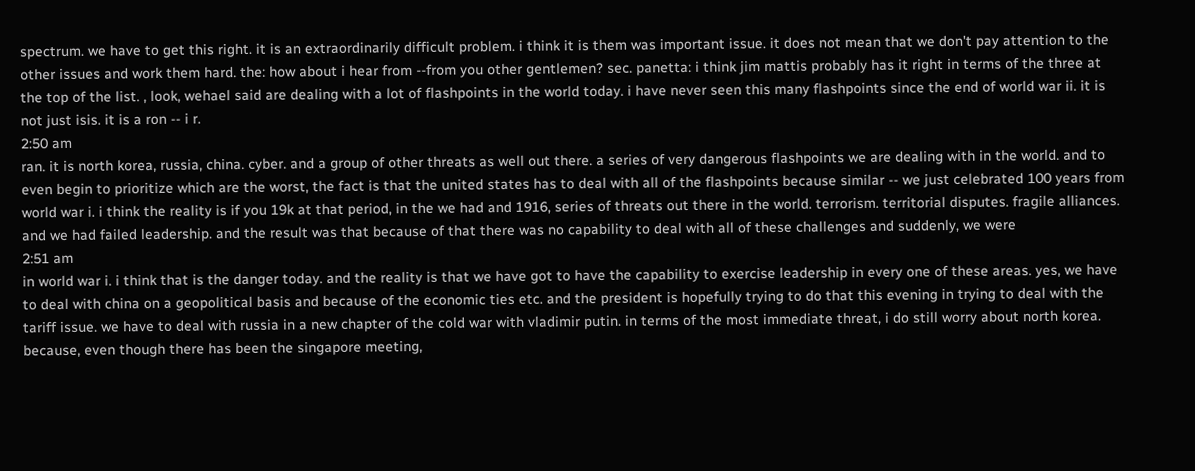spectrum. we have to get this right. it is an extraordinarily difficult problem. i think it is them was important issue. it does not mean that we don't pay attention to the other issues and work them hard. the: how about i hear from --from you other gentlemen? sec. panetta: i think jim mattis probably has it right in terms of the three at the top of the list. , look, wehael said are dealing with a lot of flashpoints in the world today. i have never seen this many flashpoints since the end of world war ii. it is not just isis. it is a ron -- i r.
2:50 am
ran. it is north korea, russia, china. cyber. and a group of other threats as well out there. a series of very dangerous flashpoints we are dealing with in the world. and to even begin to prioritize which are the worst, the fact is that the united states has to deal with all of the flashpoints because similar -- we just celebrated 100 years from world war i. i think the reality is if you 19k at that period, in the we had and 1916, series of threats out there in the world. terrorism. territorial disputes. fragile alliances. and we had failed leadership. and the result was that because of that there was no capability to deal with all of these challenges and suddenly, we were
2:51 am
in world war i. i think that is the danger today. and the reality is that we have got to have the capability to exercise leadership in every one of these areas. yes, we have to deal with china on a geopolitical basis and because of the economic ties etc. and the president is hopefully trying to do that this evening in trying to deal with the tariff issue. we have to deal with russia in a new chapter of the cold war with vladimir putin. in terms of the most immediate threat, i do still worry about north korea. because, even though there has been the singapore meeting,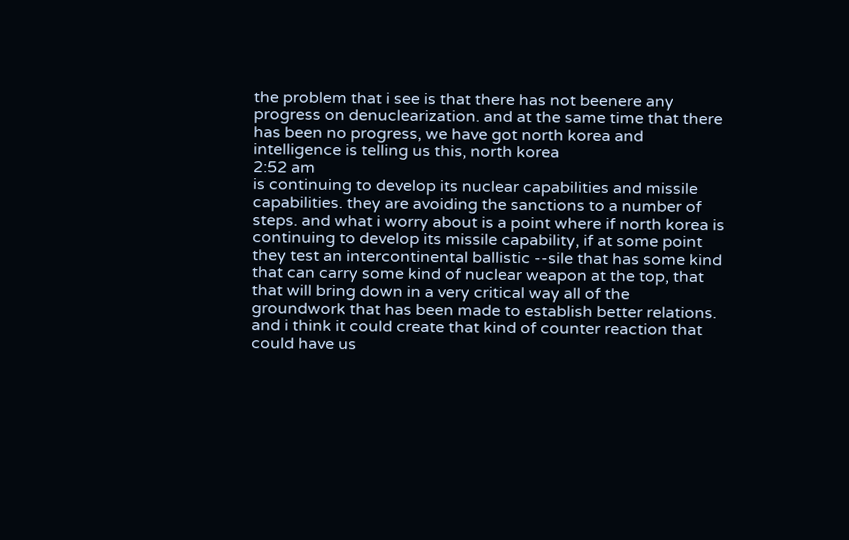the problem that i see is that there has not beenere any progress on denuclearization. and at the same time that there has been no progress, we have got north korea and intelligence is telling us this, north korea
2:52 am
is continuing to develop its nuclear capabilities and missile capabilities. they are avoiding the sanctions to a number of steps. and what i worry about is a point where if north korea is continuing to develop its missile capability, if at some point they test an intercontinental ballistic --sile that has some kind that can carry some kind of nuclear weapon at the top, that that will bring down in a very critical way all of the groundwork that has been made to establish better relations. and i think it could create that kind of counter reaction that could have us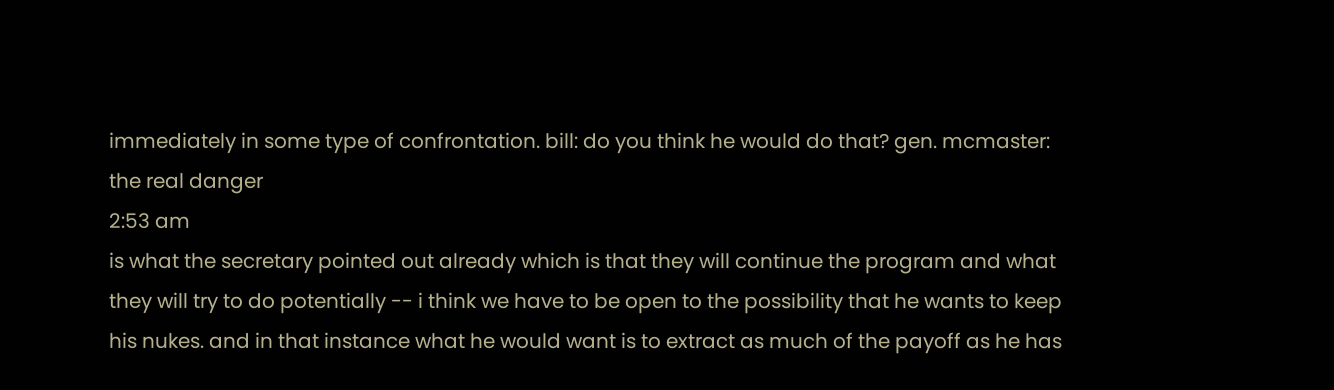immediately in some type of confrontation. bill: do you think he would do that? gen. mcmaster: the real danger
2:53 am
is what the secretary pointed out already which is that they will continue the program and what they will try to do potentially -- i think we have to be open to the possibility that he wants to keep his nukes. and in that instance what he would want is to extract as much of the payoff as he has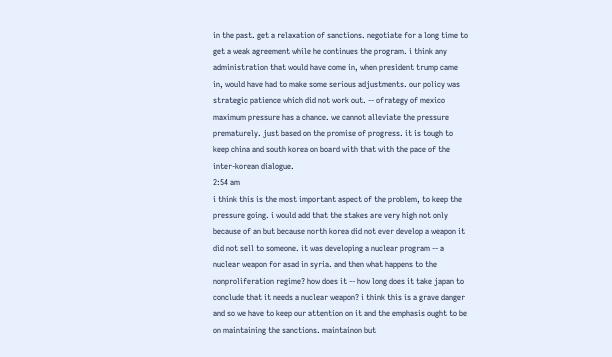in the past. get a relaxation of sanctions. negotiate for a long time to get a weak agreement while he continues the program. i think any administration that would have come in, when president trump came in, would have had to make some serious adjustments. our policy was strategic patience which did not work out. -- ofrategy of mexico maximum pressure has a chance. we cannot alleviate the pressure prematurely. just based on the promise of progress. it is tough to keep china and south korea on board with that with the pace of the inter-korean dialogue.
2:54 am
i think this is the most important aspect of the problem, to keep the pressure going. i would add that the stakes are very high not only because of an but because north korea did not ever develop a weapon it did not sell to someone. it was developing a nuclear program -- a nuclear weapon for asad in syria. and then what happens to the nonproliferation regime? how does it -- how long does it take japan to conclude that it needs a nuclear weapon? i think this is a grave danger and so we have to keep our attention on it and the emphasis ought to be on maintaining the sanctions. maintainon but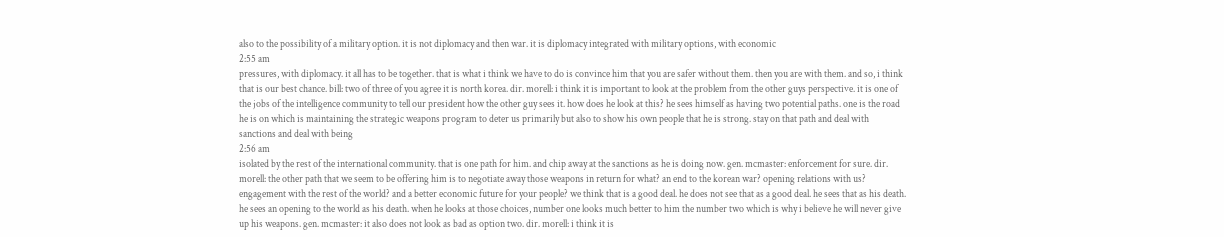also to the possibility of a military option. it is not diplomacy and then war. it is diplomacy integrated with military options, with economic
2:55 am
pressures, with diplomacy. it all has to be together. that is what i think we have to do is convince him that you are safer without them. then you are with them. and so, i think that is our best chance. bill: two of three of you agree it is north korea. dir. morell: i think it is important to look at the problem from the other guys perspective. it is one of the jobs of the intelligence community to tell our president how the other guy sees it. how does he look at this? he sees himself as having two potential paths. one is the road he is on which is maintaining the strategic weapons program to deter us primarily but also to show his own people that he is strong. stay on that path and deal with sanctions and deal with being
2:56 am
isolated by the rest of the international community. that is one path for him. and chip away at the sanctions as he is doing now. gen. mcmaster: enforcement for sure. dir. morell: the other path that we seem to be offering him is to negotiate away those weapons in return for what? an end to the korean war? opening relations with us? engagement with the rest of the world? and a better economic future for your people? we think that is a good deal. he does not see that as a good deal. he sees that as his death. he sees an opening to the world as his death. when he looks at those choices, number one looks much better to him the number two which is why i believe he will never give up his weapons. gen. mcmaster: it also does not look as bad as option two. dir. morell: i think it is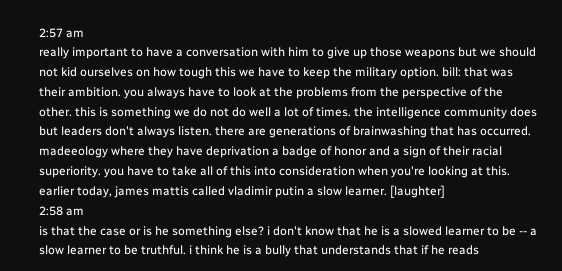2:57 am
really important to have a conversation with him to give up those weapons but we should not kid ourselves on how tough this we have to keep the military option. bill: that was their ambition. you always have to look at the problems from the perspective of the other. this is something we do not do well a lot of times. the intelligence community does but leaders don't always listen. there are generations of brainwashing that has occurred. madeeology where they have deprivation a badge of honor and a sign of their racial superiority. you have to take all of this into consideration when you're looking at this. earlier today, james mattis called vladimir putin a slow learner. [laughter]
2:58 am
is that the case or is he something else? i don't know that he is a slowed learner to be -- a slow learner to be truthful. i think he is a bully that understands that if he reads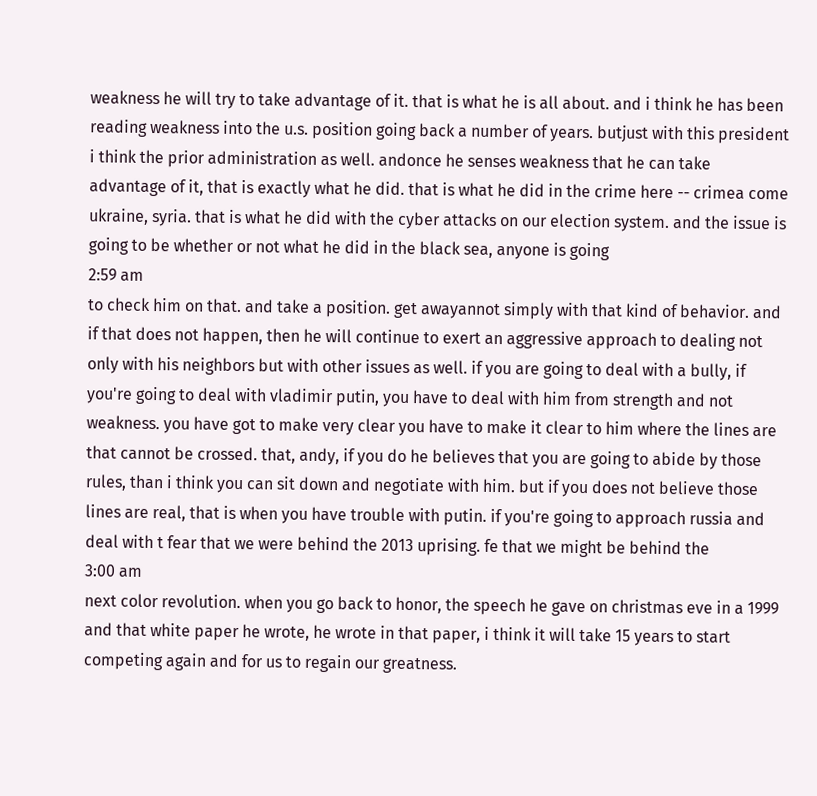weakness he will try to take advantage of it. that is what he is all about. and i think he has been reading weakness into the u.s. position going back a number of years. butjust with this president i think the prior administration as well. andonce he senses weakness that he can take advantage of it, that is exactly what he did. that is what he did in the crime here -- crimea come ukraine, syria. that is what he did with the cyber attacks on our election system. and the issue is going to be whether or not what he did in the black sea, anyone is going
2:59 am
to check him on that. and take a position. get awayannot simply with that kind of behavior. and if that does not happen, then he will continue to exert an aggressive approach to dealing not only with his neighbors but with other issues as well. if you are going to deal with a bully, if you're going to deal with vladimir putin, you have to deal with him from strength and not weakness. you have got to make very clear you have to make it clear to him where the lines are that cannot be crossed. that, andy, if you do he believes that you are going to abide by those rules, than i think you can sit down and negotiate with him. but if you does not believe those lines are real, that is when you have trouble with putin. if you're going to approach russia and deal with t fear that we were behind the 2013 uprising. fe that we might be behind the
3:00 am
next color revolution. when you go back to honor, the speech he gave on christmas eve in a 1999 and that white paper he wrote, he wrote in that paper, i think it will take 15 years to start competing again and for us to regain our greatness.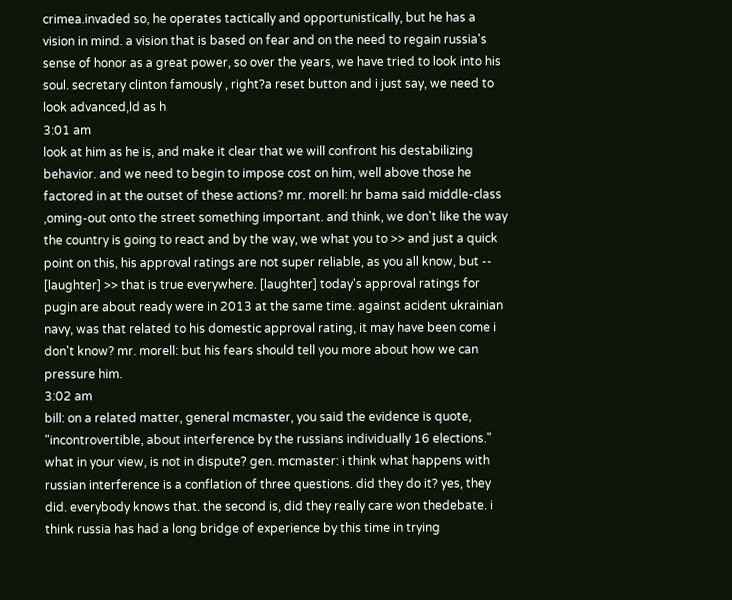crimea.invaded so, he operates tactically and opportunistically, but he has a vision in mind. a vision that is based on fear and on the need to regain russia's sense of honor as a great power, so over the years, we have tried to look into his soul. secretary clinton famously , right?a reset button and i just say, we need to look advanced,ld as h
3:01 am
look at him as he is, and make it clear that we will confront his destabilizing behavior. and we need to begin to impose cost on him, well above those he factored in at the outset of these actions? mr. morell: hr bama said middle-class ,oming-out onto the street something important. and think, we don't like the way the country is going to react and by the way, we what you to >> and just a quick point on this, his approval ratings are not super reliable, as you all know, but -- [laughter] >> that is true everywhere. [laughter] today's approval ratings for pugin are about ready were in 2013 at the same time. against acident ukrainian navy, was that related to his domestic approval rating, it may have been come i don't know? mr. morell: but his fears should tell you more about how we can pressure him.
3:02 am
bill: on a related matter, general mcmaster, you said the evidence is quote, "incontrovertible, about interference by the russians individually 16 elections." what in your view, is not in dispute? gen. mcmaster: i think what happens with russian interference is a conflation of three questions. did they do it? yes, they did. everybody knows that. the second is, did they really care won thedebate. i think russia has had a long bridge of experience by this time in trying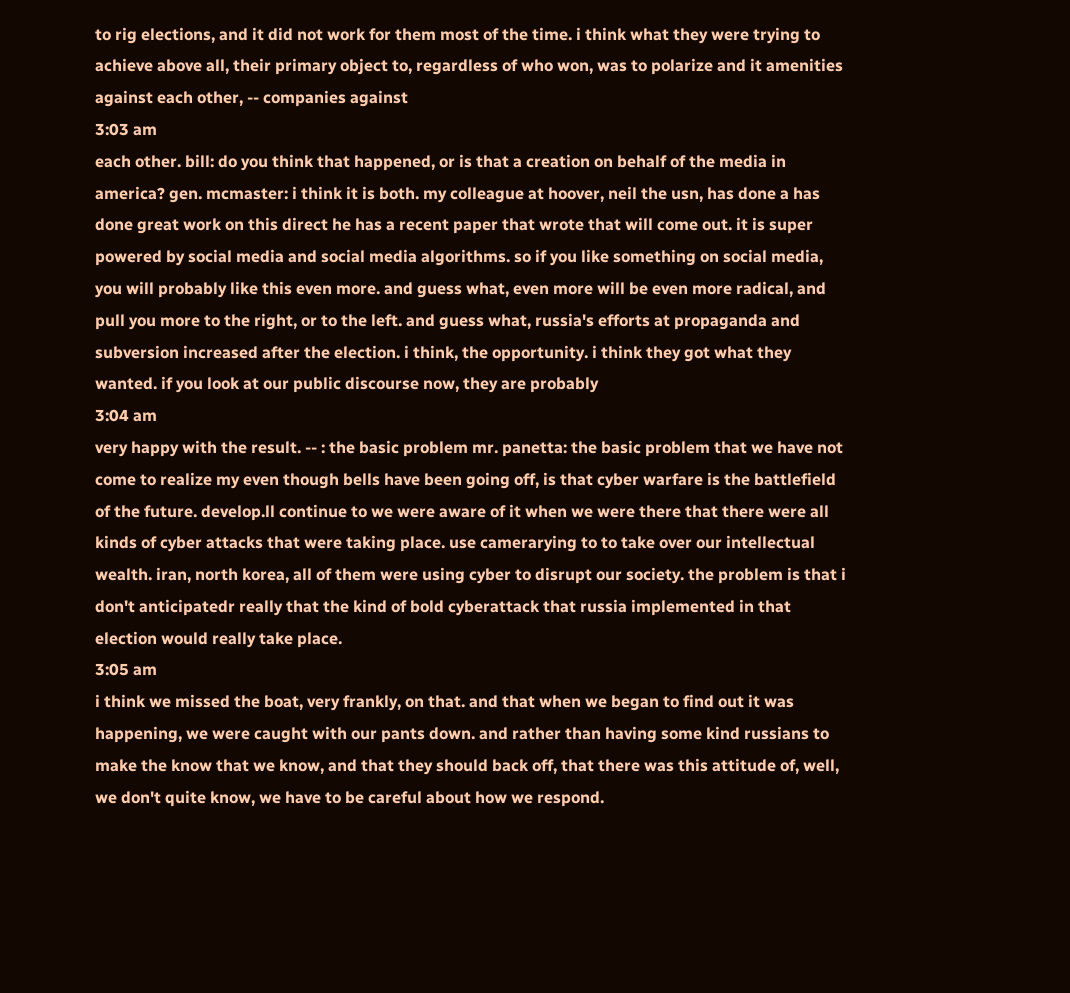to rig elections, and it did not work for them most of the time. i think what they were trying to achieve above all, their primary object to, regardless of who won, was to polarize and it amenities against each other, -- companies against
3:03 am
each other. bill: do you think that happened, or is that a creation on behalf of the media in america? gen. mcmaster: i think it is both. my colleague at hoover, neil the usn, has done a has done great work on this direct he has a recent paper that wrote that will come out. it is super powered by social media and social media algorithms. so if you like something on social media, you will probably like this even more. and guess what, even more will be even more radical, and pull you more to the right, or to the left. and guess what, russia's efforts at propaganda and subversion increased after the election. i think, the opportunity. i think they got what they wanted. if you look at our public discourse now, they are probably
3:04 am
very happy with the result. -- : the basic problem mr. panetta: the basic problem that we have not come to realize my even though bells have been going off, is that cyber warfare is the battlefield of the future. develop.ll continue to we were aware of it when we were there that there were all kinds of cyber attacks that were taking place. use camerarying to to take over our intellectual wealth. iran, north korea, all of them were using cyber to disrupt our society. the problem is that i don't anticipatedr really that the kind of bold cyberattack that russia implemented in that election would really take place.
3:05 am
i think we missed the boat, very frankly, on that. and that when we began to find out it was happening, we were caught with our pants down. and rather than having some kind russians to make the know that we know, and that they should back off, that there was this attitude of, well, we don't quite know, we have to be careful about how we respond.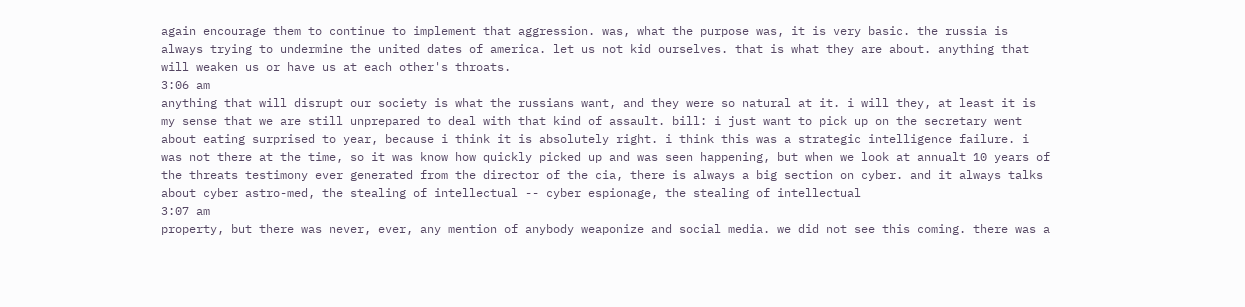again encourage them to continue to implement that aggression. was, what the purpose was, it is very basic. the russia is always trying to undermine the united dates of america. let us not kid ourselves. that is what they are about. anything that will weaken us or have us at each other's throats.
3:06 am
anything that will disrupt our society is what the russians want, and they were so natural at it. i will they, at least it is my sense that we are still unprepared to deal with that kind of assault. bill: i just want to pick up on the secretary went about eating surprised to year, because i think it is absolutely right. i think this was a strategic intelligence failure. i was not there at the time, so it was know how quickly picked up and was seen happening, but when we look at annualt 10 years of the threats testimony ever generated from the director of the cia, there is always a big section on cyber. and it always talks about cyber astro-med, the stealing of intellectual -- cyber espionage, the stealing of intellectual
3:07 am
property, but there was never, ever, any mention of anybody weaponize and social media. we did not see this coming. there was a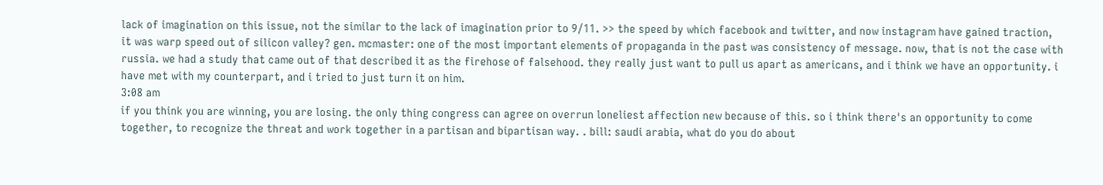lack of imagination on this issue, not the similar to the lack of imagination prior to 9/11. >> the speed by which facebook and twitter, and now instagram have gained traction, it was warp speed out of silicon valley? gen. mcmaster: one of the most important elements of propaganda in the past was consistency of message. now, that is not the case with russia. we had a study that came out of that described it as the firehose of falsehood. they really just want to pull us apart as americans, and i think we have an opportunity. i have met with my counterpart, and i tried to just turn it on him.
3:08 am
if you think you are winning, you are losing. the only thing congress can agree on overrun loneliest affection new because of this. so i think there's an opportunity to come together, to recognize the threat and work together in a partisan and bipartisan way. . bill: saudi arabia, what do you do about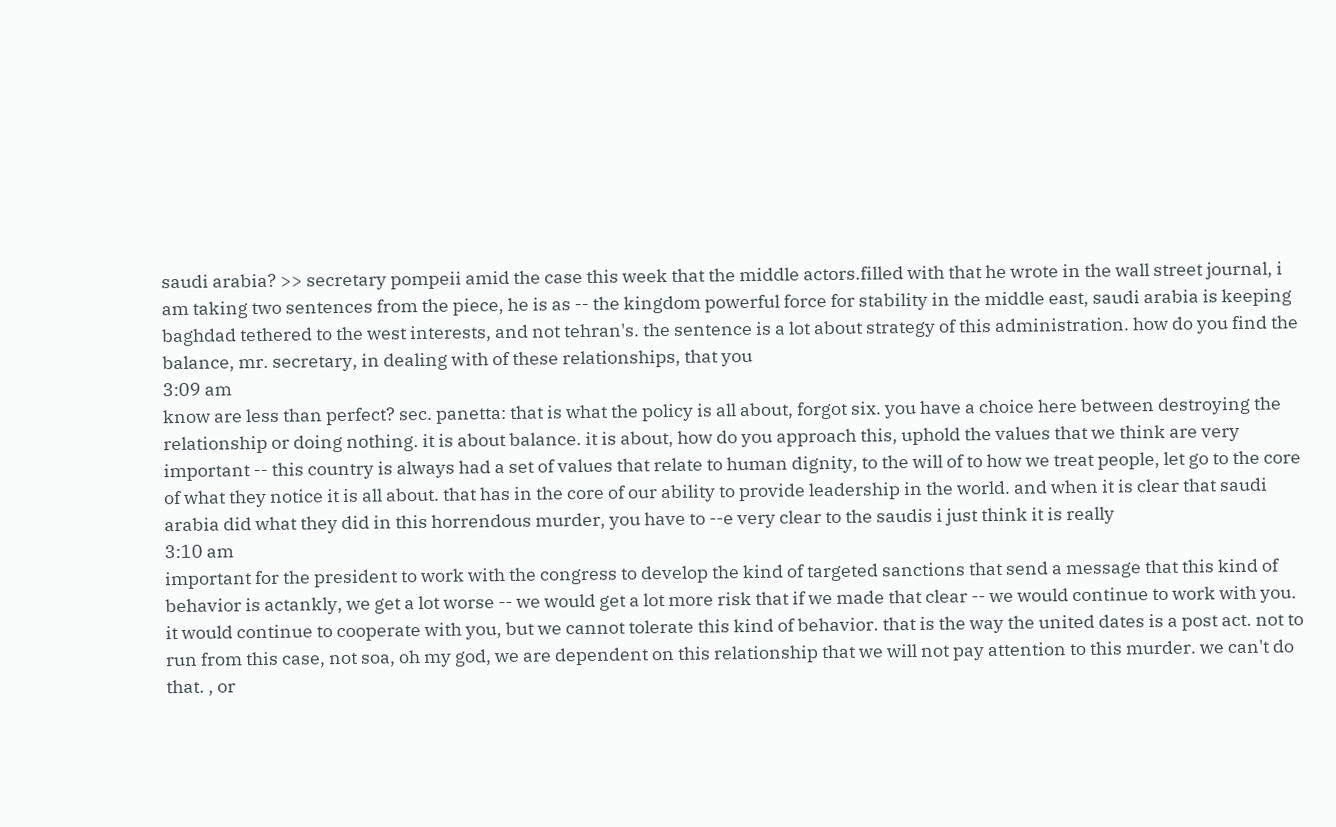saudi arabia? >> secretary pompeii amid the case this week that the middle actors.filled with that he wrote in the wall street journal, i am taking two sentences from the piece, he is as -- the kingdom powerful force for stability in the middle east, saudi arabia is keeping baghdad tethered to the west interests, and not tehran's. the sentence is a lot about strategy of this administration. how do you find the balance, mr. secretary, in dealing with of these relationships, that you
3:09 am
know are less than perfect? sec. panetta: that is what the policy is all about, forgot six. you have a choice here between destroying the relationship or doing nothing. it is about balance. it is about, how do you approach this, uphold the values that we think are very important -- this country is always had a set of values that relate to human dignity, to the will of to how we treat people, let go to the core of what they notice it is all about. that has in the core of our ability to provide leadership in the world. and when it is clear that saudi arabia did what they did in this horrendous murder, you have to --e very clear to the saudis i just think it is really
3:10 am
important for the president to work with the congress to develop the kind of targeted sanctions that send a message that this kind of behavior is actankly, we get a lot worse -- we would get a lot more risk that if we made that clear -- we would continue to work with you. it would continue to cooperate with you, but we cannot tolerate this kind of behavior. that is the way the united dates is a post act. not to run from this case, not soa, oh my god, we are dependent on this relationship that we will not pay attention to this murder. we can't do that. , or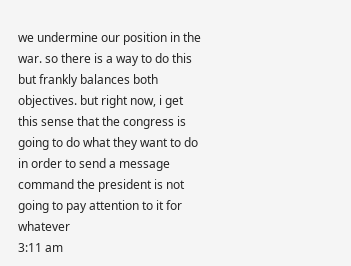we undermine our position in the war. so there is a way to do this but frankly balances both objectives. but right now, i get this sense that the congress is going to do what they want to do in order to send a message command the president is not going to pay attention to it for whatever
3:11 am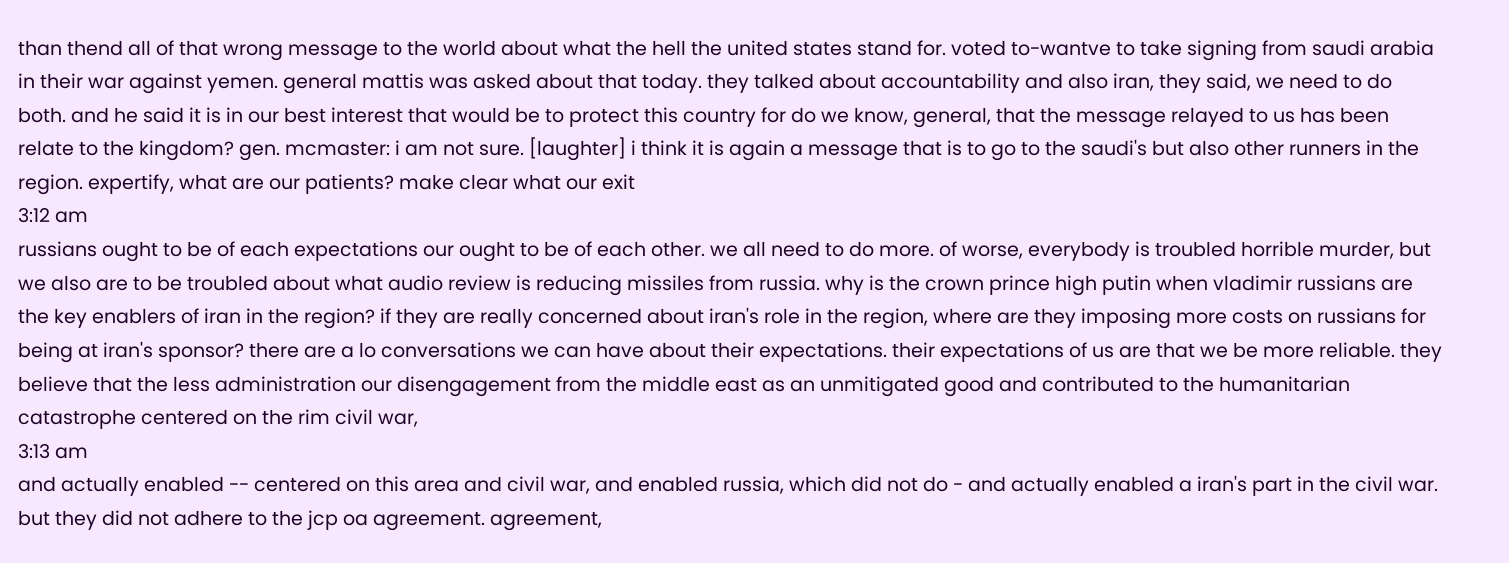than thend all of that wrong message to the world about what the hell the united states stand for. voted to-wantve to take signing from saudi arabia in their war against yemen. general mattis was asked about that today. they talked about accountability and also iran, they said, we need to do both. and he said it is in our best interest that would be to protect this country for do we know, general, that the message relayed to us has been relate to the kingdom? gen. mcmaster: i am not sure. [laughter] i think it is again a message that is to go to the saudi's but also other runners in the region. expertify, what are our patients? make clear what our exit
3:12 am
russians ought to be of each expectations our ought to be of each other. we all need to do more. of worse, everybody is troubled horrible murder, but we also are to be troubled about what audio review is reducing missiles from russia. why is the crown prince high putin when vladimir russians are the key enablers of iran in the region? if they are really concerned about iran's role in the region, where are they imposing more costs on russians for being at iran's sponsor? there are a lo conversations we can have about their expectations. their expectations of us are that we be more reliable. they believe that the less administration our disengagement from the middle east as an unmitigated good and contributed to the humanitarian catastrophe centered on the rim civil war,
3:13 am
and actually enabled -- centered on this area and civil war, and enabled russia, which did not do - and actually enabled a iran's part in the civil war. but they did not adhere to the jcp oa agreement. agreement,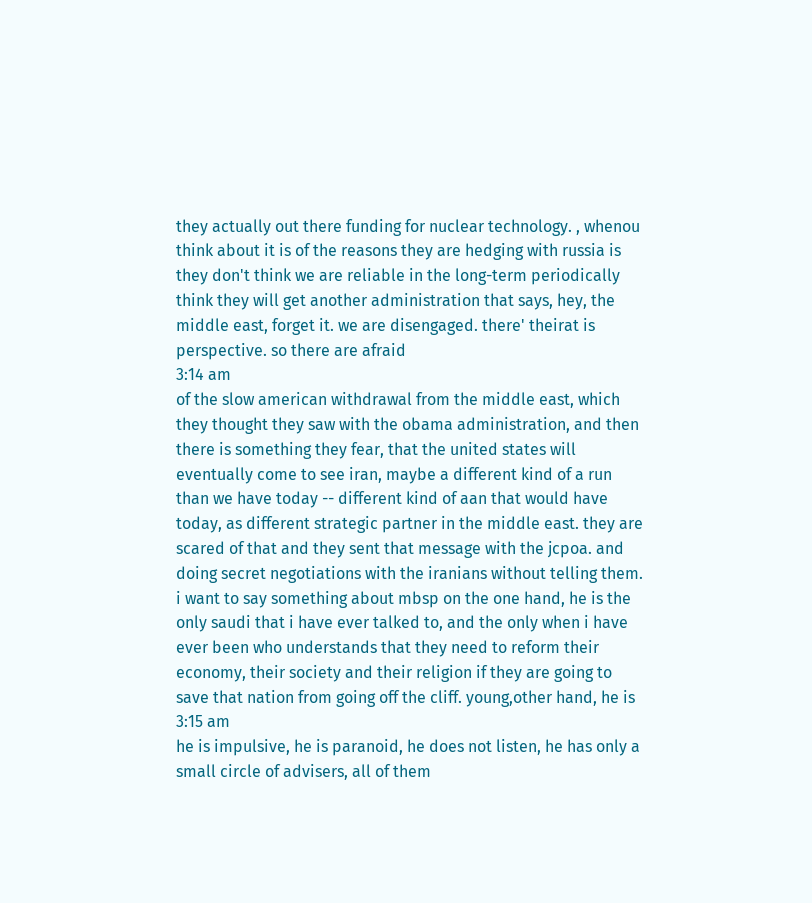they actually out there funding for nuclear technology. , whenou think about it is of the reasons they are hedging with russia is they don't think we are reliable in the long-term periodically think they will get another administration that says, hey, the middle east, forget it. we are disengaged. there' theirat is perspective. so there are afraid
3:14 am
of the slow american withdrawal from the middle east, which they thought they saw with the obama administration, and then there is something they fear, that the united states will eventually come to see iran, maybe a different kind of a run than we have today -- different kind of aan that would have today, as different strategic partner in the middle east. they are scared of that and they sent that message with the jcpoa. and doing secret negotiations with the iranians without telling them. i want to say something about mbsp on the one hand, he is the only saudi that i have ever talked to, and the only when i have ever been who understands that they need to reform their economy, their society and their religion if they are going to save that nation from going off the cliff. young,other hand, he is
3:15 am
he is impulsive, he is paranoid, he does not listen, he has only a small circle of advisers, all of them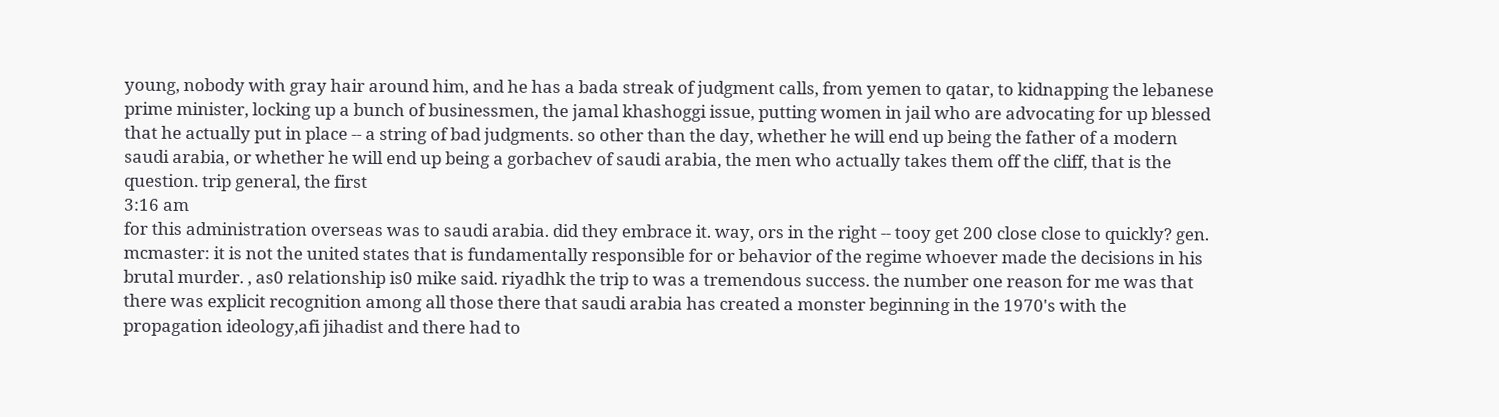young, nobody with gray hair around him, and he has a bada streak of judgment calls, from yemen to qatar, to kidnapping the lebanese prime minister, locking up a bunch of businessmen, the jamal khashoggi issue, putting women in jail who are advocating for up blessed that he actually put in place -- a string of bad judgments. so other than the day, whether he will end up being the father of a modern saudi arabia, or whether he will end up being a gorbachev of saudi arabia, the men who actually takes them off the cliff, that is the question. trip general, the first
3:16 am
for this administration overseas was to saudi arabia. did they embrace it. way, ors in the right -- tooy get 200 close close to quickly? gen. mcmaster: it is not the united states that is fundamentally responsible for or behavior of the regime whoever made the decisions in his brutal murder. , as0 relationship is0 mike said. riyadhk the trip to was a tremendous success. the number one reason for me was that there was explicit recognition among all those there that saudi arabia has created a monster beginning in the 1970's with the propagation ideology,afi jihadist and there had to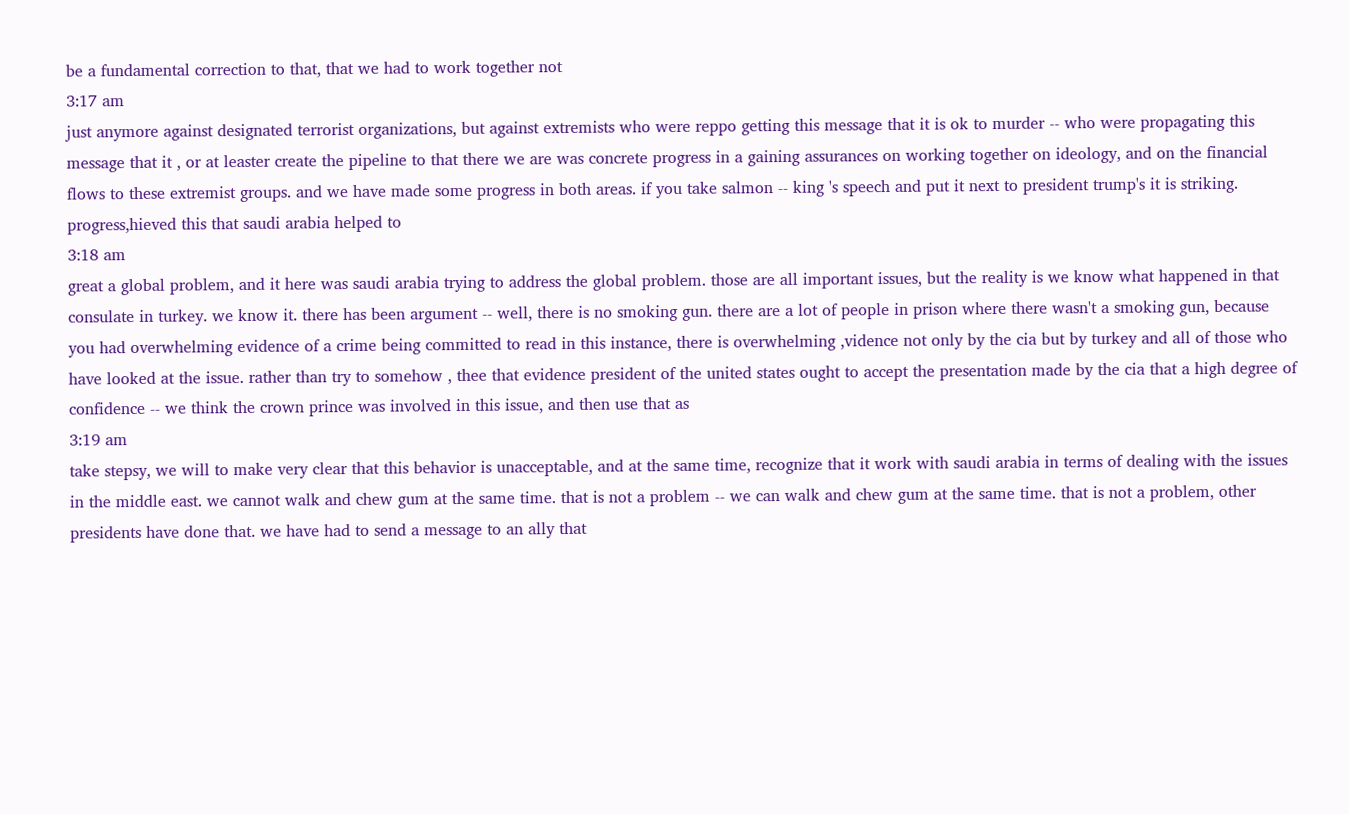be a fundamental correction to that, that we had to work together not
3:17 am
just anymore against designated terrorist organizations, but against extremists who were reppo getting this message that it is ok to murder -- who were propagating this message that it , or at leaster create the pipeline to that there we are was concrete progress in a gaining assurances on working together on ideology, and on the financial flows to these extremist groups. and we have made some progress in both areas. if you take salmon -- king 's speech and put it next to president trump's it is striking. progress,hieved this that saudi arabia helped to
3:18 am
great a global problem, and it here was saudi arabia trying to address the global problem. those are all important issues, but the reality is we know what happened in that consulate in turkey. we know it. there has been argument -- well, there is no smoking gun. there are a lot of people in prison where there wasn't a smoking gun, because you had overwhelming evidence of a crime being committed to read in this instance, there is overwhelming ,vidence not only by the cia but by turkey and all of those who have looked at the issue. rather than try to somehow , thee that evidence president of the united states ought to accept the presentation made by the cia that a high degree of confidence -- we think the crown prince was involved in this issue, and then use that as
3:19 am
take stepsy, we will to make very clear that this behavior is unacceptable, and at the same time, recognize that it work with saudi arabia in terms of dealing with the issues in the middle east. we cannot walk and chew gum at the same time. that is not a problem -- we can walk and chew gum at the same time. that is not a problem, other presidents have done that. we have had to send a message to an ally that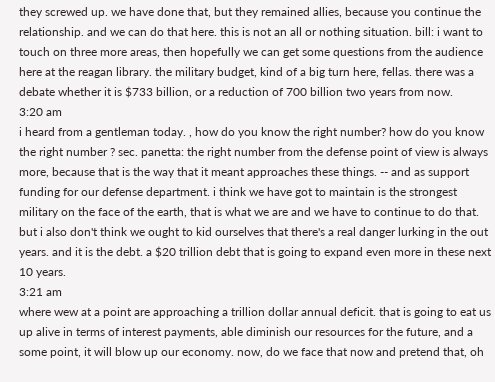they screwed up. we have done that, but they remained allies, because you continue the relationship. and we can do that here. this is not an all or nothing situation. bill: i want to touch on three more areas, then hopefully we can get some questions from the audience here at the reagan library. the military budget, kind of a big turn here, fellas. there was a debate whether it is $733 billion, or a reduction of 700 billion two years from now.
3:20 am
i heard from a gentleman today. , how do you know the right number? how do you know the right number ? sec. panetta: the right number from the defense point of view is always more, because that is the way that it meant approaches these things. -- and as support funding for our defense department. i think we have got to maintain is the strongest military on the face of the earth, that is what we are and we have to continue to do that. but i also don't think we ought to kid ourselves that there's a real danger lurking in the out years. and it is the debt. a $20 trillion debt that is going to expand even more in these next 10 years.
3:21 am
where wew at a point are approaching a trillion dollar annual deficit. that is going to eat us up alive in terms of interest payments, able diminish our resources for the future, and a some point, it will blow up our economy. now, do we face that now and pretend that, oh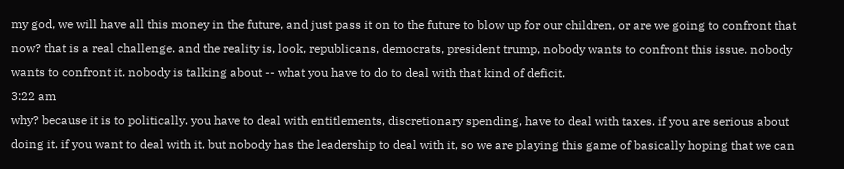my god, we will have all this money in the future, and just pass it on to the future to blow up for our children, or are we going to confront that now? that is a real challenge. and the reality is, look, republicans, democrats, president trump, nobody wants to confront this issue. nobody wants to confront it. nobody is talking about -- what you have to do to deal with that kind of deficit.
3:22 am
why? because it is to politically. you have to deal with entitlements, discretionary spending, have to deal with taxes. if you are serious about doing it. if you want to deal with it. but nobody has the leadership to deal with it, so we are playing this game of basically hoping that we can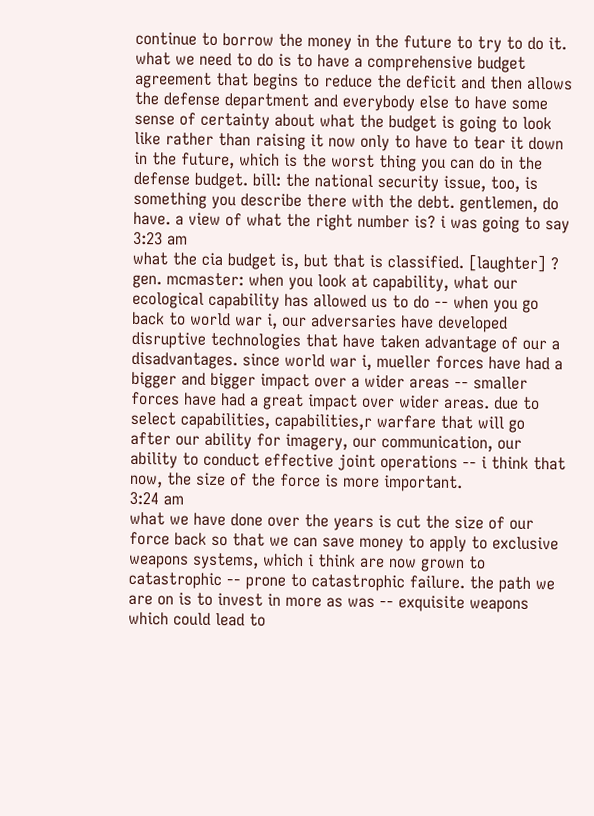continue to borrow the money in the future to try to do it. what we need to do is to have a comprehensive budget agreement that begins to reduce the deficit and then allows the defense department and everybody else to have some sense of certainty about what the budget is going to look like rather than raising it now only to have to tear it down in the future, which is the worst thing you can do in the defense budget. bill: the national security issue, too, is something you describe there with the debt. gentlemen, do have. a view of what the right number is? i was going to say
3:23 am
what the cia budget is, but that is classified. [laughter] ? gen. mcmaster: when you look at capability, what our ecological capability has allowed us to do -- when you go back to world war i, our adversaries have developed disruptive technologies that have taken advantage of our a disadvantages. since world war i, mueller forces have had a bigger and bigger impact over a wider areas -- smaller forces have had a great impact over wider areas. due to select capabilities, capabilities,r warfare that will go after our ability for imagery, our communication, our ability to conduct effective joint operations -- i think that now, the size of the force is more important.
3:24 am
what we have done over the years is cut the size of our force back so that we can save money to apply to exclusive weapons systems, which i think are now grown to catastrophic -- prone to catastrophic failure. the path we are on is to invest in more as was -- exquisite weapons which could lead to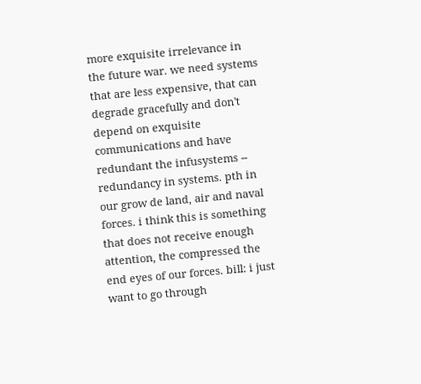more exquisite irrelevance in the future war. we need systems that are less expensive, that can degrade gracefully and don't depend on exquisite communications and have redundant the infusystems -- redundancy in systems. pth in our grow de land, air and naval forces. i think this is something that does not receive enough attention, the compressed the end eyes of our forces. bill: i just want to go through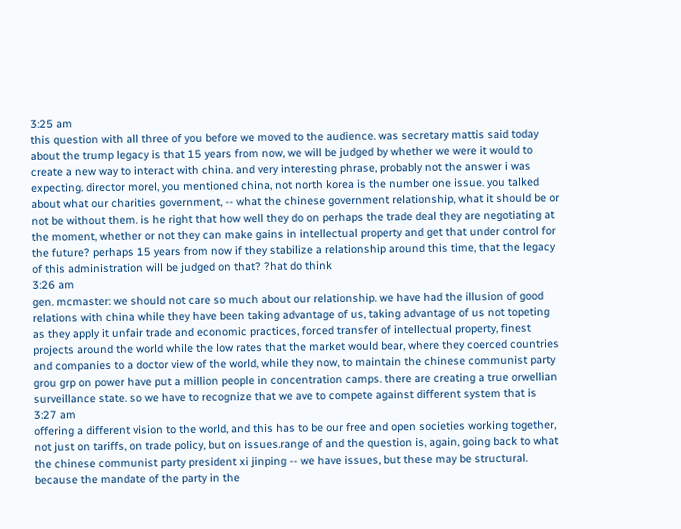3:25 am
this question with all three of you before we moved to the audience. was secretary mattis said today about the trump legacy is that 15 years from now, we will be judged by whether we were it would to create a new way to interact with china. and very interesting phrase, probably not the answer i was expecting. director morel, you mentioned china, not north korea is the number one issue. you talked about what our charities government, -- what the chinese government relationship, what it should be or not be without them. is he right that how well they do on perhaps the trade deal they are negotiating at the moment, whether or not they can make gains in intellectual property and get that under control for the future? perhaps 15 years from now if they stabilize a relationship around this time, that the legacy of this administration will be judged on that? ?hat do think
3:26 am
gen. mcmaster: we should not care so much about our relationship. we have had the illusion of good relations with china while they have been taking advantage of us, taking advantage of us not topeting as they apply it unfair trade and economic practices, forced transfer of intellectual property, finest projects around the world while the low rates that the market would bear, where they coerced countries and companies to a doctor view of the world, while they now, to maintain the chinese communist party grou grp on power have put a million people in concentration camps. there are creating a true orwellian surveillance state. so we have to recognize that we ave to compete against different system that is
3:27 am
offering a different vision to the world, and this has to be our free and open societies working together, not just on tariffs, on trade policy, but on issues.range of and the question is, again, going back to what the chinese communist party president xi jinping -- we have issues, but these may be structural. because the mandate of the party in the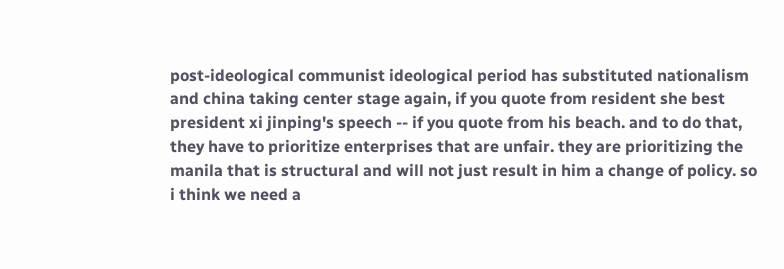post-ideological communist ideological period has substituted nationalism and china taking center stage again, if you quote from resident she best president xi jinping's speech -- if you quote from his beach. and to do that, they have to prioritize enterprises that are unfair. they are prioritizing the manila that is structural and will not just result in him a change of policy. so i think we need a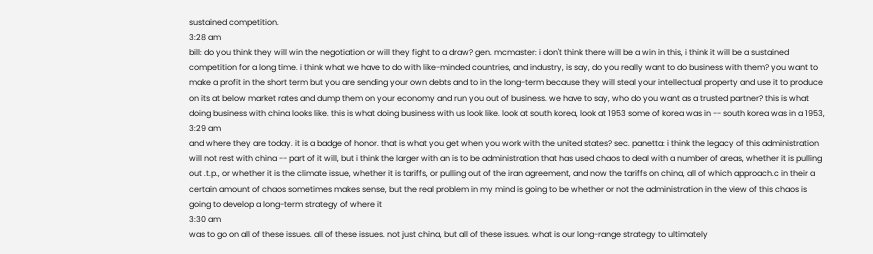sustained competition.
3:28 am
bill: do you think they will win the negotiation or will they fight to a draw? gen. mcmaster: i don't think there will be a win in this, i think it will be a sustained competition for a long time. i think what we have to do with like-minded countries, and industry, is say, do you really want to do business with them? you want to make a profit in the short term but you are sending your own debts and to in the long-term because they will steal your intellectual property and use it to produce on its at below market rates and dump them on your economy and run you out of business. we have to say, who do you want as a trusted partner? this is what doing business with china looks like. this is what doing business with us look like. look at south korea, look at 1953 some of korea was in -- south korea was in a 1953,
3:29 am
and where they are today. it is a badge of honor. that is what you get when you work with the united states? sec. panetta: i think the legacy of this administration will not rest with china -- part of it will, but i think the larger with an is to be administration that has used chaos to deal with a number of areas, whether it is pulling out .t.p., or whether it is the climate issue, whether it is tariffs, or pulling out of the iran agreement, and now the tariffs on china, all of which approach.c in their a certain amount of chaos sometimes makes sense, but the real problem in my mind is going to be whether or not the administration in the view of this chaos is going to develop a long-term strategy of where it
3:30 am
was to go on all of these issues. all of these issues. not just china, but all of these issues. what is our long-range strategy to ultimately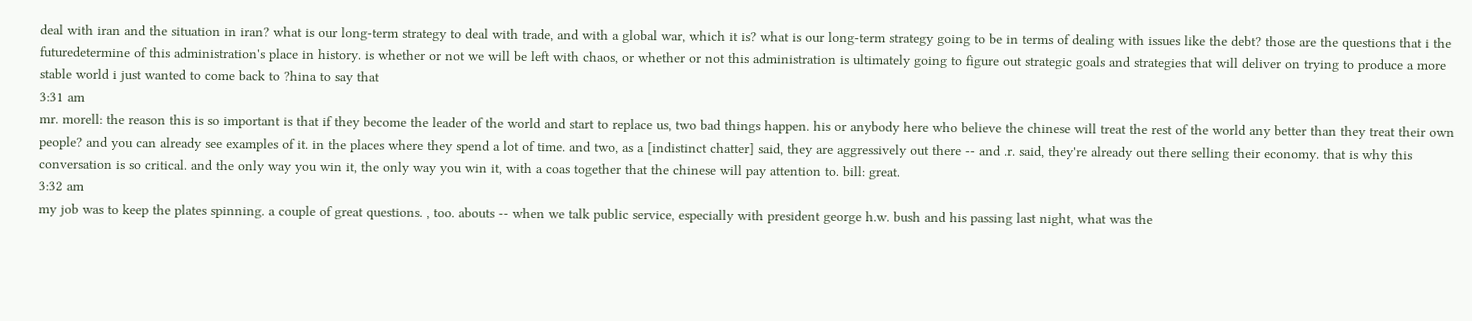deal with iran and the situation in iran? what is our long-term strategy to deal with trade, and with a global war, which it is? what is our long-term strategy going to be in terms of dealing with issues like the debt? those are the questions that i the futuredetermine of this administration's place in history. is whether or not we will be left with chaos, or whether or not this administration is ultimately going to figure out strategic goals and strategies that will deliver on trying to produce a more stable world i just wanted to come back to ?hina to say that
3:31 am
mr. morell: the reason this is so important is that if they become the leader of the world and start to replace us, two bad things happen. his or anybody here who believe the chinese will treat the rest of the world any better than they treat their own people? and you can already see examples of it. in the places where they spend a lot of time. and two, as a [indistinct chatter] said, they are aggressively out there -- and .r. said, they're already out there selling their economy. that is why this conversation is so critical. and the only way you win it, the only way you win it, with a coas together that the chinese will pay attention to. bill: great.
3:32 am
my job was to keep the plates spinning. a couple of great questions. , too. abouts -- when we talk public service, especially with president george h.w. bush and his passing last night, what was the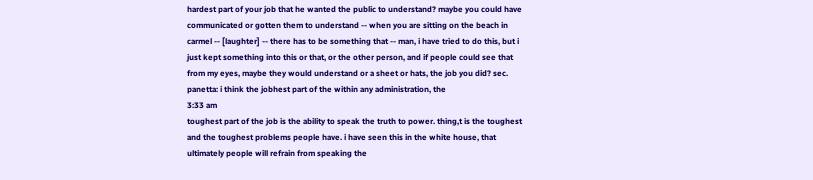hardest part of your job that he wanted the public to understand? maybe you could have communicated or gotten them to understand -- when you are sitting on the beach in carmel -- [laughter] -- there has to be something that -- man, i have tried to do this, but i just kept something into this or that, or the other person, and if people could see that from my eyes, maybe they would understand or a sheet or hats, the job you did? sec. panetta: i think the jobhest part of the within any administration, the
3:33 am
toughest part of the job is the ability to speak the truth to power. thing,t is the toughest and the toughest problems people have. i have seen this in the white house, that ultimately people will refrain from speaking the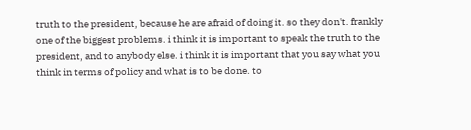truth to the president, because he are afraid of doing it. so they don't. frankly one of the biggest problems. i think it is important to speak the truth to the president, and to anybody else. i think it is important that you say what you think in terms of policy and what is to be done. to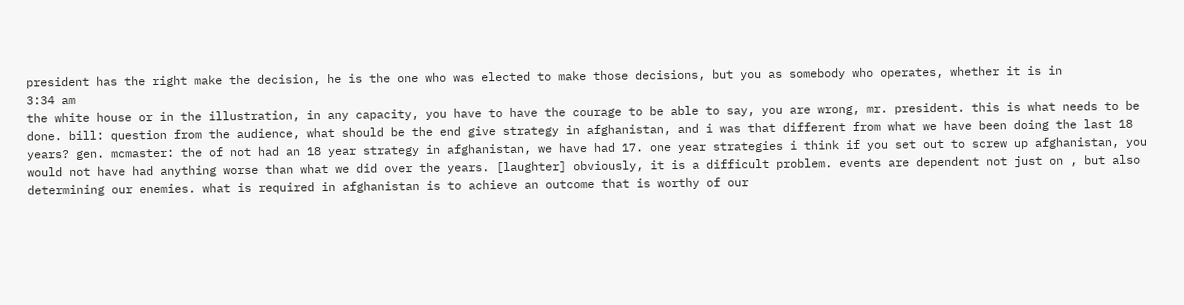president has the right make the decision, he is the one who was elected to make those decisions, but you as somebody who operates, whether it is in
3:34 am
the white house or in the illustration, in any capacity, you have to have the courage to be able to say, you are wrong, mr. president. this is what needs to be done. bill: question from the audience, what should be the end give strategy in afghanistan, and i was that different from what we have been doing the last 18 years? gen. mcmaster: the of not had an 18 year strategy in afghanistan, we have had 17. one year strategies i think if you set out to screw up afghanistan, you would not have had anything worse than what we did over the years. [laughter] obviously, it is a difficult problem. events are dependent not just on , but also determining our enemies. what is required in afghanistan is to achieve an outcome that is worthy of our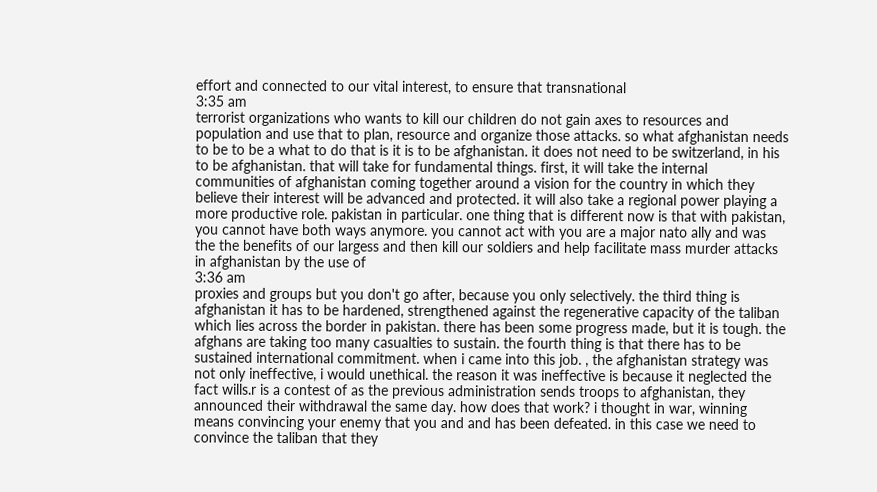effort and connected to our vital interest, to ensure that transnational
3:35 am
terrorist organizations who wants to kill our children do not gain axes to resources and population and use that to plan, resource and organize those attacks. so what afghanistan needs to be to be a what to do that is it is to be afghanistan. it does not need to be switzerland, in his to be afghanistan. that will take for fundamental things. first, it will take the internal communities of afghanistan coming together around a vision for the country in which they believe their interest will be advanced and protected. it will also take a regional power playing a more productive role. pakistan in particular. one thing that is different now is that with pakistan, you cannot have both ways anymore. you cannot act with you are a major nato ally and was the the benefits of our largess and then kill our soldiers and help facilitate mass murder attacks in afghanistan by the use of
3:36 am
proxies and groups but you don't go after, because you only selectively. the third thing is afghanistan it has to be hardened, strengthened against the regenerative capacity of the taliban which lies across the border in pakistan. there has been some progress made, but it is tough. the afghans are taking too many casualties to sustain. the fourth thing is that there has to be sustained international commitment. when i came into this job. , the afghanistan strategy was not only ineffective, i would unethical. the reason it was ineffective is because it neglected the fact wills.r is a contest of as the previous administration sends troops to afghanistan, they announced their withdrawal the same day. how does that work? i thought in war, winning means convincing your enemy that you and and has been defeated. in this case we need to convince the taliban that they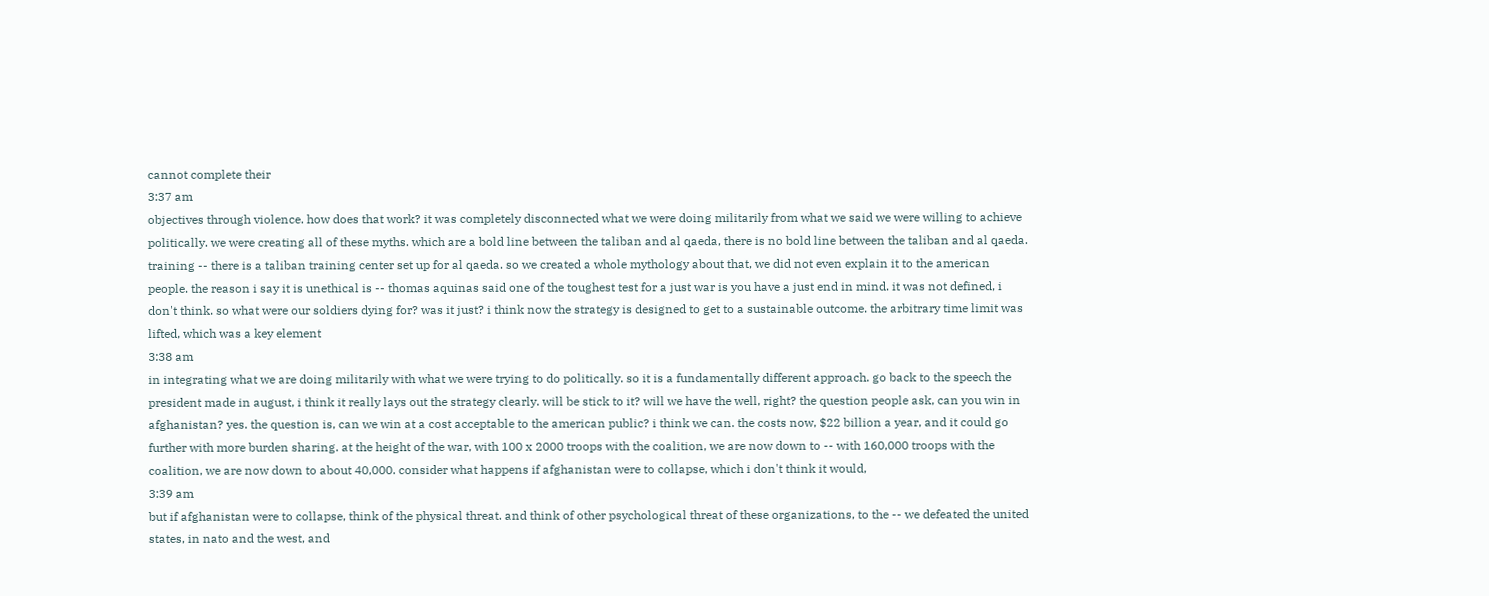cannot complete their
3:37 am
objectives through violence. how does that work? it was completely disconnected what we were doing militarily from what we said we were willing to achieve politically. we were creating all of these myths. which are a bold line between the taliban and al qaeda, there is no bold line between the taliban and al qaeda. training -- there is a taliban training center set up for al qaeda. so we created a whole mythology about that, we did not even explain it to the american people. the reason i say it is unethical is -- thomas aquinas said one of the toughest test for a just war is you have a just end in mind. it was not defined, i don't think. so what were our soldiers dying for? was it just? i think now the strategy is designed to get to a sustainable outcome. the arbitrary time limit was lifted, which was a key element
3:38 am
in integrating what we are doing militarily with what we were trying to do politically. so it is a fundamentally different approach. go back to the speech the president made in august, i think it really lays out the strategy clearly. will be stick to it? will we have the well, right? the question people ask, can you win in afghanistan? yes. the question is, can we win at a cost acceptable to the american public? i think we can. the costs now, $22 billion a year, and it could go further with more burden sharing. at the height of the war, with 100 x 2000 troops with the coalition, we are now down to -- with 160,000 troops with the coalition, we are now down to about 40,000. consider what happens if afghanistan were to collapse, which i don't think it would,
3:39 am
but if afghanistan were to collapse, think of the physical threat. and think of other psychological threat of these organizations, to the -- we defeated the united states, in nato and the west, and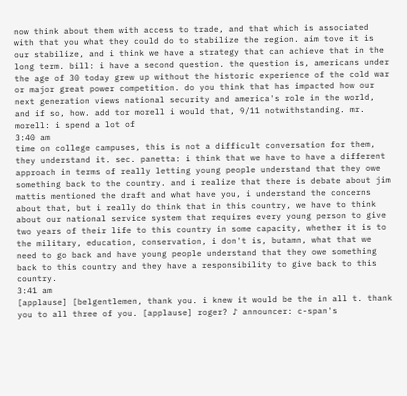now think about them with access to trade, and that which is associated with that you what they could do to stabilize the region. aim tove it is our stabilize, and i think we have a strategy that can achieve that in the long term. bill: i have a second question. the question is, americans under the age of 30 today grew up without the historic experience of the cold war or major great power competition. do you think that has impacted how our next generation views national security and america's role in the world, and if so, how. add tor morell i would that, 9/11 notwithstanding. mr. morell: i spend a lot of
3:40 am
time on college campuses, this is not a difficult conversation for them, they understand it. sec. panetta: i think that we have to have a different approach in terms of really letting young people understand that they owe something back to the country. and i realize that there is debate about jim mattis mentioned the draft and what have you, i understand the concerns about that, but i really do think that in this country, we have to think about our national service system that requires every young person to give two years of their life to this country in some capacity, whether it is to the military, education, conservation, i don't is, butamn, what that we need to go back and have young people understand that they owe something back to this country and they have a responsibility to give back to this country.
3:41 am
[applause] [belgentlemen, thank you. i knew it would be the in all t. thank you to all three of you. [applause] roger? ♪ announcer: c-span's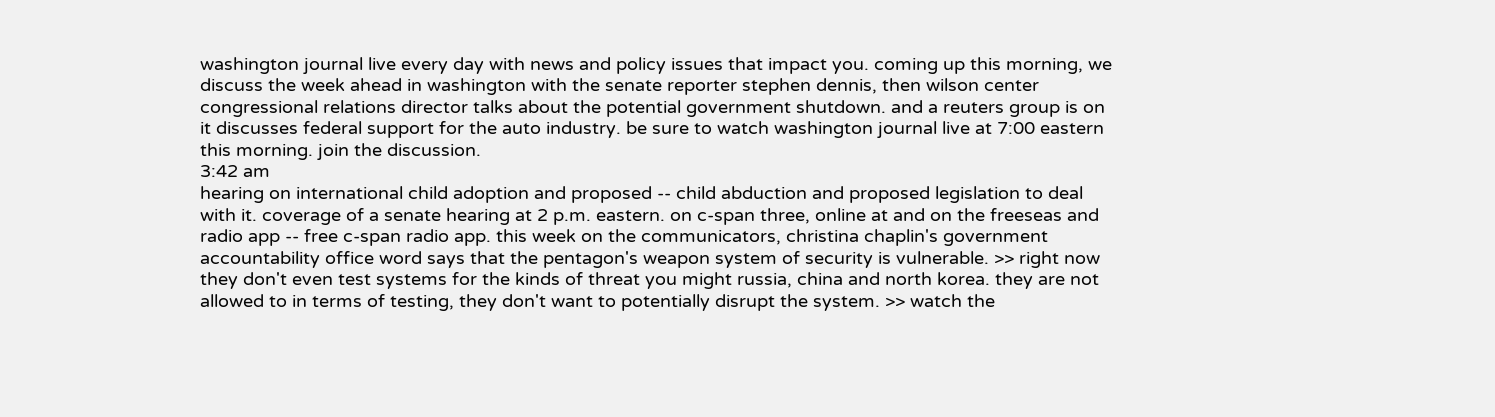washington journal live every day with news and policy issues that impact you. coming up this morning, we discuss the week ahead in washington with the senate reporter stephen dennis, then wilson center congressional relations director talks about the potential government shutdown. and a reuters group is on it discusses federal support for the auto industry. be sure to watch washington journal live at 7:00 eastern this morning. join the discussion.
3:42 am
hearing on international child adoption and proposed -- child abduction and proposed legislation to deal with it. coverage of a senate hearing at 2 p.m. eastern. on c-span three, online at and on the freeseas and radio app -- free c-span radio app. this week on the communicators, christina chaplin's government accountability office word says that the pentagon's weapon system of security is vulnerable. >> right now they don't even test systems for the kinds of threat you might russia, china and north korea. they are not allowed to in terms of testing, they don't want to potentially disrupt the system. >> watch the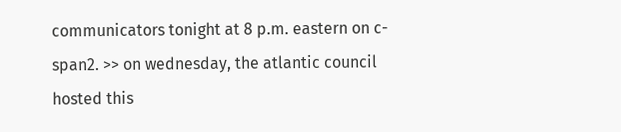communicators tonight at 8 p.m. eastern on c-span2. >> on wednesday, the atlantic council hosted this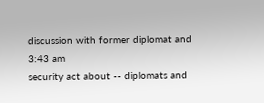discussion with former diplomat and
3:43 am
security act about -- diplomats and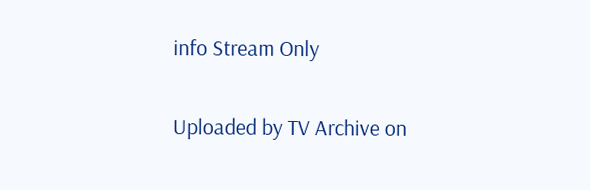info Stream Only

Uploaded by TV Archive on